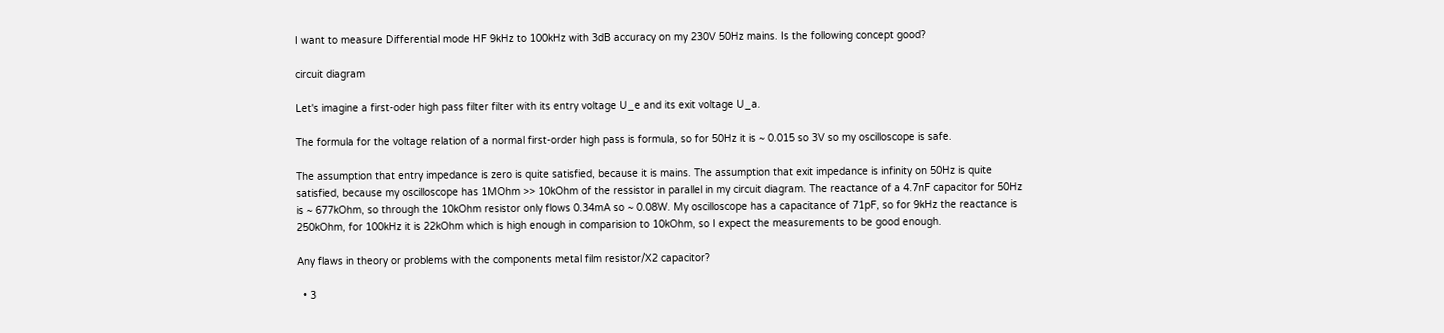I want to measure Differential mode HF 9kHz to 100kHz with 3dB accuracy on my 230V 50Hz mains. Is the following concept good?

circuit diagram

Let's imagine a first-oder high pass filter filter with its entry voltage U_e and its exit voltage U_a.

The formula for the voltage relation of a normal first-order high pass is formula, so for 50Hz it is ~ 0.015 so 3V so my oscilloscope is safe.

The assumption that entry impedance is zero is quite satisfied, because it is mains. The assumption that exit impedance is infinity on 50Hz is quite satisfied, because my oscilloscope has 1MOhm >> 10kOhm of the ressistor in parallel in my circuit diagram. The reactance of a 4.7nF capacitor for 50Hz is ~ 677kOhm, so through the 10kOhm resistor only flows 0.34mA so ~ 0.08W. My oscilloscope has a capacitance of 71pF, so for 9kHz the reactance is 250kOhm, for 100kHz it is 22kOhm which is high enough in comparision to 10kOhm, so I expect the measurements to be good enough.

Any flaws in theory or problems with the components metal film resistor/X2 capacitor?

  • 3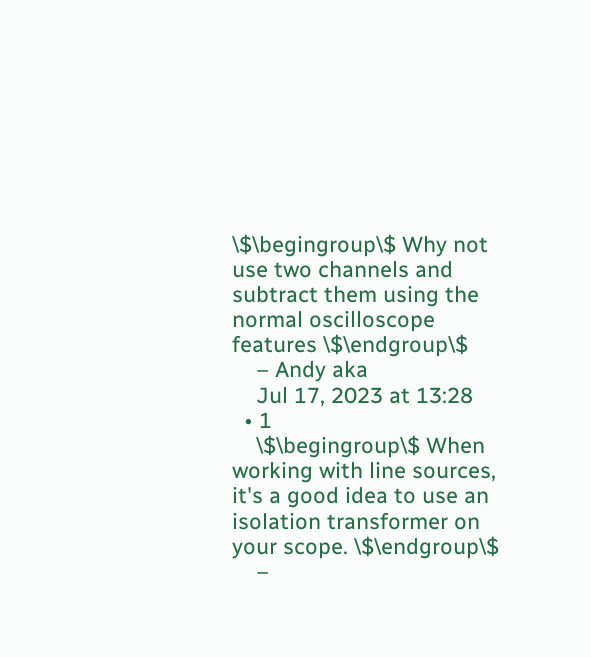\$\begingroup\$ Why not use two channels and subtract them using the normal oscilloscope features \$\endgroup\$
    – Andy aka
    Jul 17, 2023 at 13:28
  • 1
    \$\begingroup\$ When working with line sources, it's a good idea to use an isolation transformer on your scope. \$\endgroup\$
    –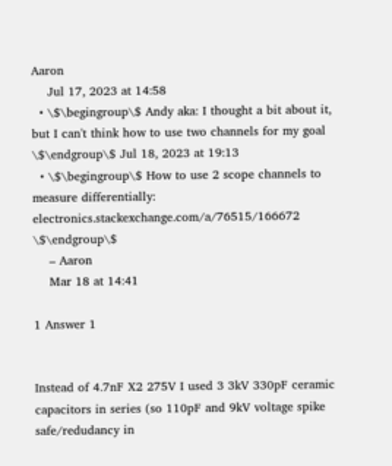Aaron
    Jul 17, 2023 at 14:58
  • \$\begingroup\$ Andy aka: I thought a bit about it, but I can't think how to use two channels for my goal \$\endgroup\$ Jul 18, 2023 at 19:13
  • \$\begingroup\$ How to use 2 scope channels to measure differentially: electronics.stackexchange.com/a/76515/166672 \$\endgroup\$
    – Aaron
    Mar 18 at 14:41

1 Answer 1


Instead of 4.7nF X2 275V I used 3 3kV 330pF ceramic capacitors in series (so 110pF and 9kV voltage spike safe/redudancy in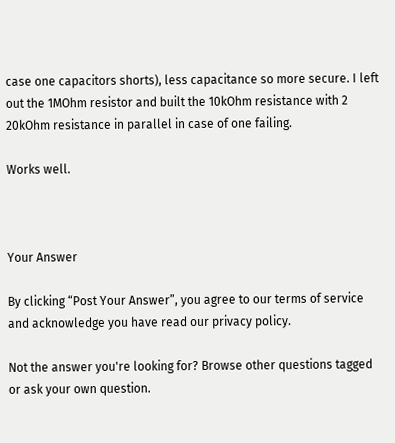case one capacitors shorts), less capacitance so more secure. I left out the 1MOhm resistor and built the 10kOhm resistance with 2 20kOhm resistance in parallel in case of one failing.

Works well.



Your Answer

By clicking “Post Your Answer”, you agree to our terms of service and acknowledge you have read our privacy policy.

Not the answer you're looking for? Browse other questions tagged or ask your own question.